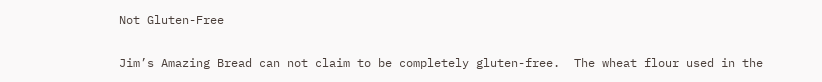Not Gluten-Free

Jim’s Amazing Bread can not claim to be completely gluten-free.  The wheat flour used in the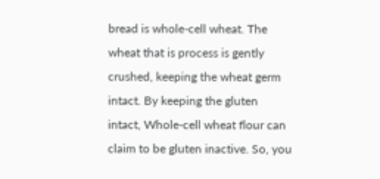bread is whole-cell wheat. The wheat that is process is gently crushed, keeping the wheat germ intact. By keeping the gluten intact, Whole-cell wheat flour can claim to be gluten inactive. So, you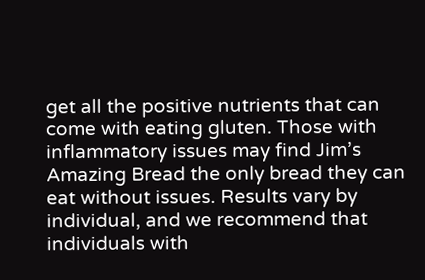get all the positive nutrients that can come with eating gluten. Those with inflammatory issues may find Jim’s Amazing Bread the only bread they can eat without issues. Results vary by individual, and we recommend that individuals with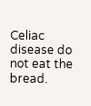Celiac disease do not eat the bread.